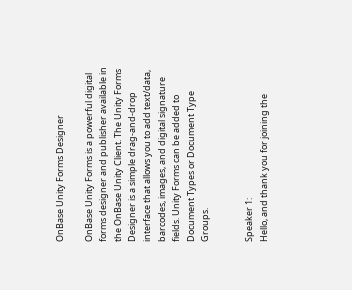OnBase Unity Forms Designer

OnBase Unity Forms is a powerful digital forms designer and publisher available in the OnBase Unity Client. The Unity Forms Designer is a simple drag-and-drop interface that allows you to add text/data, barcodes, images, and digital signature fields. Unity Forms can be added to Document Types or Document Type Groups.


Speaker 1:
Hello, and thank you for joining the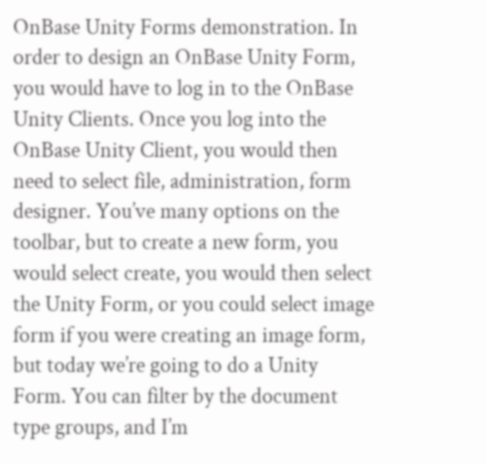OnBase Unity Forms demonstration. In order to design an OnBase Unity Form, you would have to log in to the OnBase Unity Clients. Once you log into the OnBase Unity Client, you would then need to select file, administration, form designer. You’ve many options on the toolbar, but to create a new form, you would select create, you would then select the Unity Form, or you could select image form if you were creating an image form, but today we’re going to do a Unity Form. You can filter by the document type groups, and I’m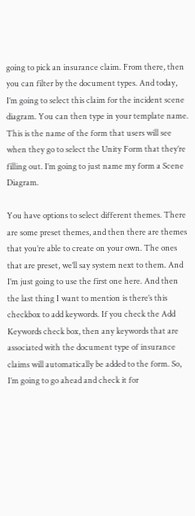going to pick an insurance claim. From there, then you can filter by the document types. And today, I’m going to select this claim for the incident scene diagram. You can then type in your template name. This is the name of the form that users will see when they go to select the Unity Form that they’re filling out. I’m going to just name my form a Scene Diagram.

You have options to select different themes. There are some preset themes, and then there are themes that you’re able to create on your own. The ones that are preset, we’ll say system next to them. And I’m just going to use the first one here. And then the last thing I want to mention is there’s this checkbox to add keywords. If you check the Add Keywords check box, then any keywords that are associated with the document type of insurance claims will automatically be added to the form. So, I’m going to go ahead and check it for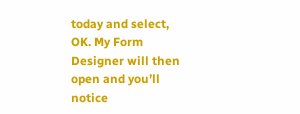today and select, OK. My Form Designer will then open and you’ll notice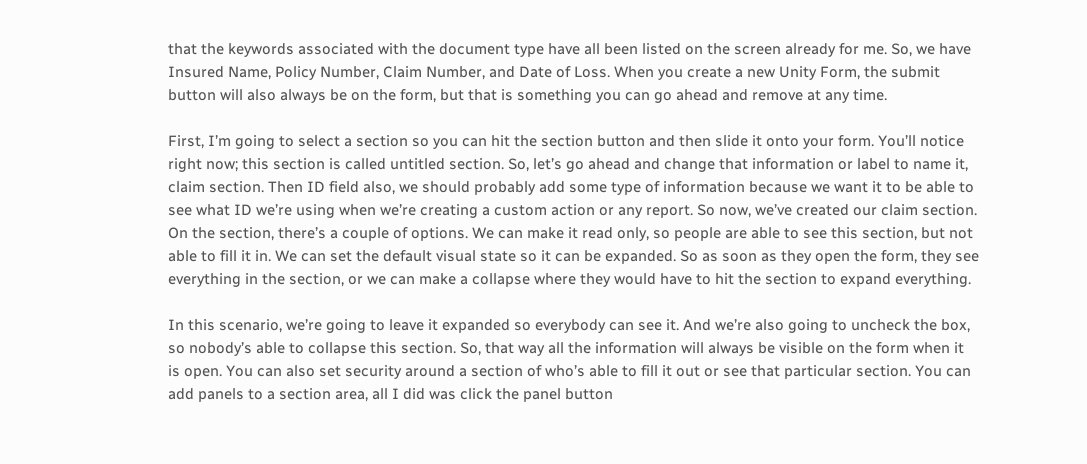that the keywords associated with the document type have all been listed on the screen already for me. So, we have Insured Name, Policy Number, Claim Number, and Date of Loss. When you create a new Unity Form, the submit button will also always be on the form, but that is something you can go ahead and remove at any time.

First, I’m going to select a section so you can hit the section button and then slide it onto your form. You’ll notice right now; this section is called untitled section. So, let’s go ahead and change that information or label to name it, claim section. Then ID field also, we should probably add some type of information because we want it to be able to see what ID we’re using when we’re creating a custom action or any report. So now, we’ve created our claim section. On the section, there’s a couple of options. We can make it read only, so people are able to see this section, but not able to fill it in. We can set the default visual state so it can be expanded. So as soon as they open the form, they see everything in the section, or we can make a collapse where they would have to hit the section to expand everything.

In this scenario, we’re going to leave it expanded so everybody can see it. And we’re also going to uncheck the box, so nobody’s able to collapse this section. So, that way all the information will always be visible on the form when it is open. You can also set security around a section of who’s able to fill it out or see that particular section. You can add panels to a section area, all I did was click the panel button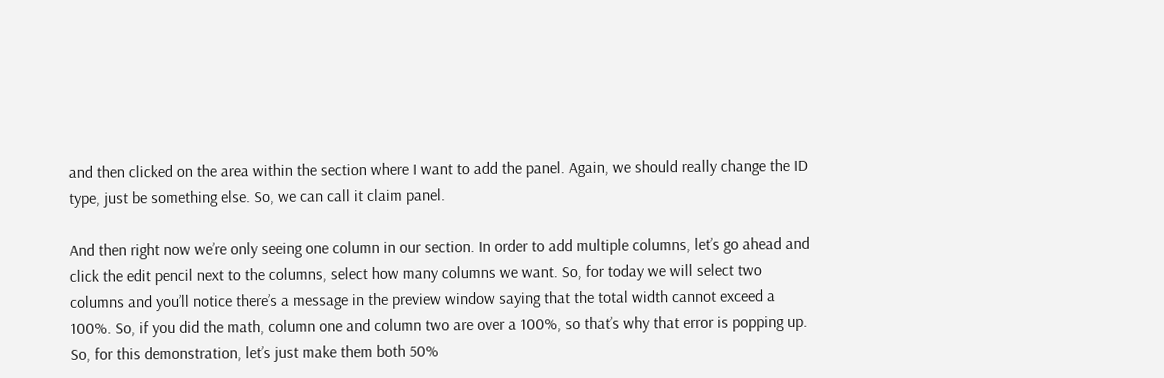and then clicked on the area within the section where I want to add the panel. Again, we should really change the ID type, just be something else. So, we can call it claim panel.

And then right now we’re only seeing one column in our section. In order to add multiple columns, let’s go ahead and click the edit pencil next to the columns, select how many columns we want. So, for today we will select two columns and you’ll notice there’s a message in the preview window saying that the total width cannot exceed a 100%. So, if you did the math, column one and column two are over a 100%, so that’s why that error is popping up. So, for this demonstration, let’s just make them both 50%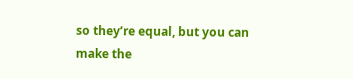so they’re equal, but you can make the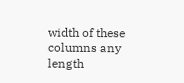width of these columns any length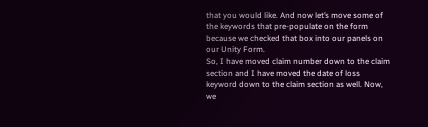that you would like. And now let’s move some of the keywords that pre-populate on the form because we checked that box into our panels on our Unity Form.
So, I have moved claim number down to the claim section and I have moved the date of loss keyword down to the claim section as well. Now, we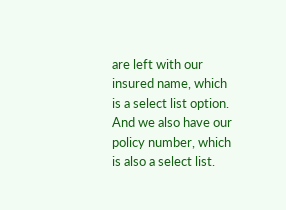are left with our insured name, which is a select list option. And we also have our policy number, which is also a select list.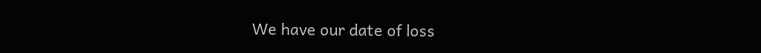We have our date of loss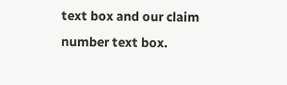text box and our claim number text box.